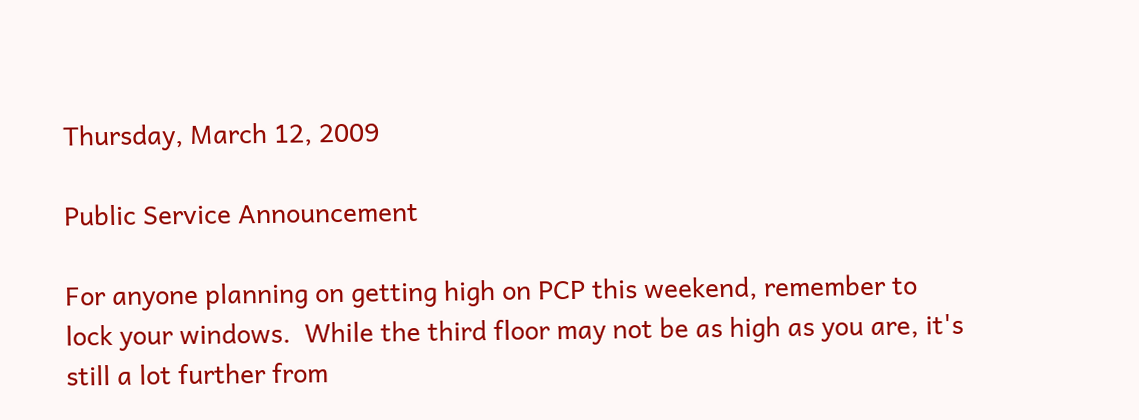Thursday, March 12, 2009

Public Service Announcement

For anyone planning on getting high on PCP this weekend, remember to lock your windows.  While the third floor may not be as high as you are, it's still a lot further from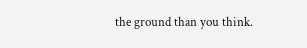the ground than you think.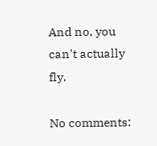And no, you can't actually fly.

No comments: